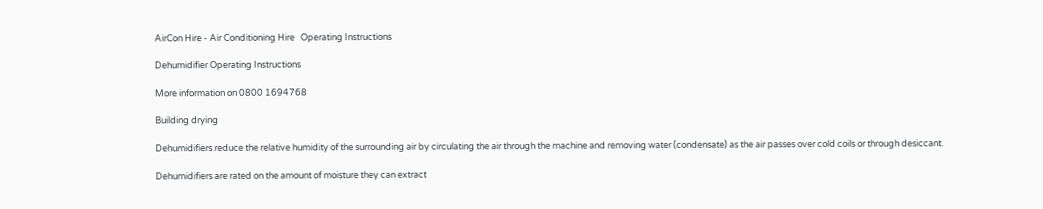AirCon Hire - Air Conditioning Hire   Operating Instructions

Dehumidifier Operating Instructions

More information on 0800 1694768

Building drying

Dehumidifiers reduce the relative humidity of the surrounding air by circulating the air through the machine and removing water (condensate) as the air passes over cold coils or through desiccant.

Dehumidifiers are rated on the amount of moisture they can extract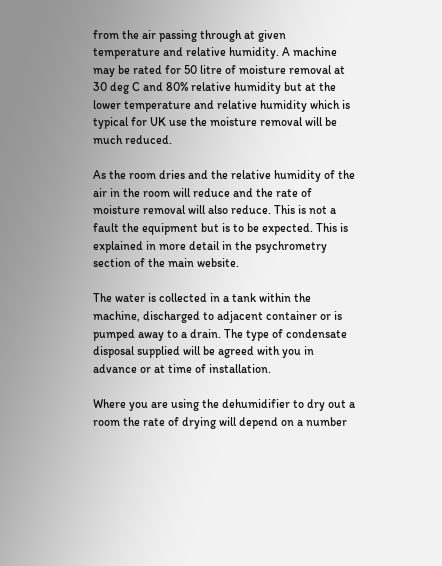from the air passing through at given temperature and relative humidity. A machine may be rated for 50 litre of moisture removal at 30 deg C and 80% relative humidity but at the lower temperature and relative humidity which is typical for UK use the moisture removal will be much reduced.

As the room dries and the relative humidity of the air in the room will reduce and the rate of moisture removal will also reduce. This is not a fault the equipment but is to be expected. This is explained in more detail in the psychrometry section of the main website.

The water is collected in a tank within the machine, discharged to adjacent container or is pumped away to a drain. The type of condensate disposal supplied will be agreed with you in advance or at time of installation.

Where you are using the dehumidifier to dry out a room the rate of drying will depend on a number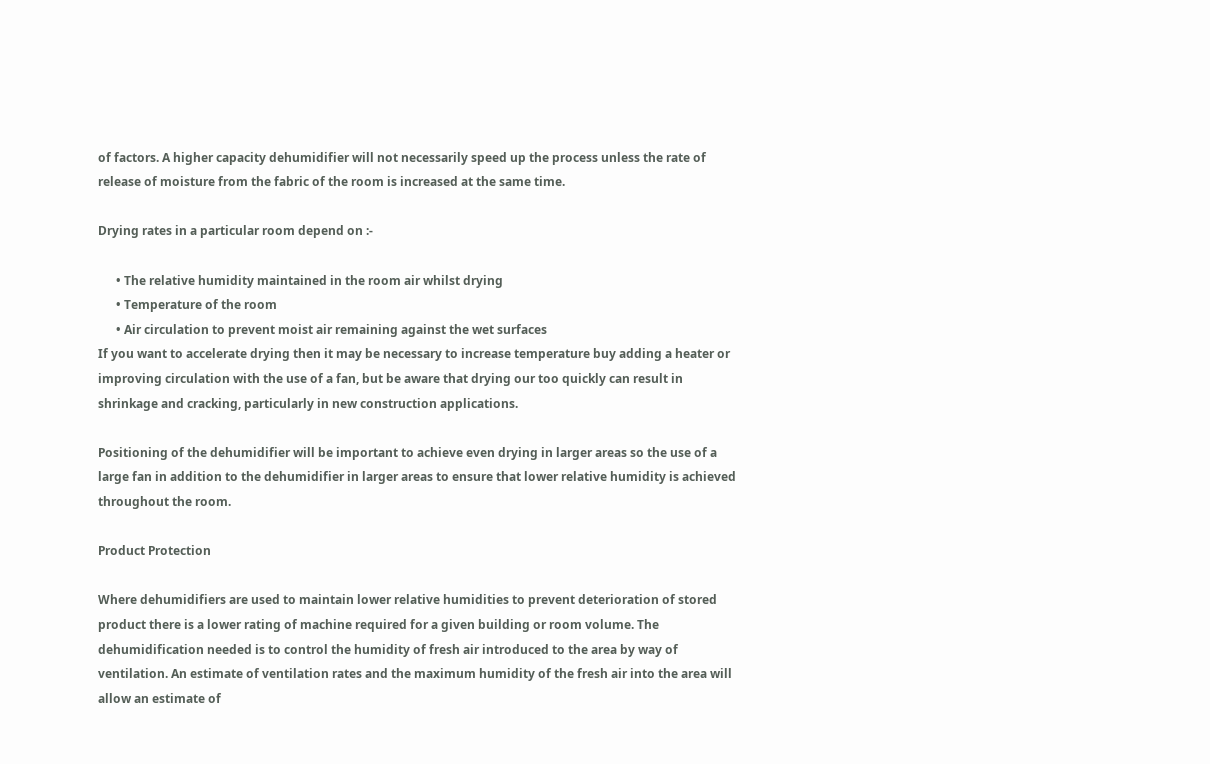of factors. A higher capacity dehumidifier will not necessarily speed up the process unless the rate of release of moisture from the fabric of the room is increased at the same time.

Drying rates in a particular room depend on :-

      • The relative humidity maintained in the room air whilst drying
      • Temperature of the room
      • Air circulation to prevent moist air remaining against the wet surfaces
If you want to accelerate drying then it may be necessary to increase temperature buy adding a heater or improving circulation with the use of a fan, but be aware that drying our too quickly can result in shrinkage and cracking, particularly in new construction applications.

Positioning of the dehumidifier will be important to achieve even drying in larger areas so the use of a large fan in addition to the dehumidifier in larger areas to ensure that lower relative humidity is achieved throughout the room.

Product Protection

Where dehumidifiers are used to maintain lower relative humidities to prevent deterioration of stored product there is a lower rating of machine required for a given building or room volume. The dehumidification needed is to control the humidity of fresh air introduced to the area by way of ventilation. An estimate of ventilation rates and the maximum humidity of the fresh air into the area will allow an estimate of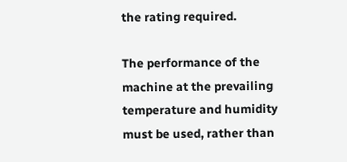the rating required.

The performance of the machine at the prevailing temperature and humidity must be used, rather than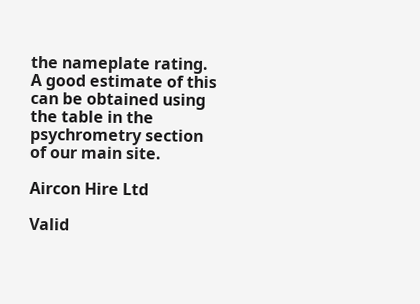the nameplate rating. A good estimate of this can be obtained using the table in the psychrometry section of our main site.

Aircon Hire Ltd

Valid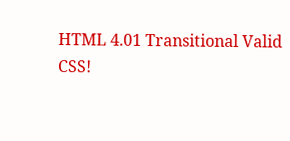HTML 4.01 Transitional Valid CSS!